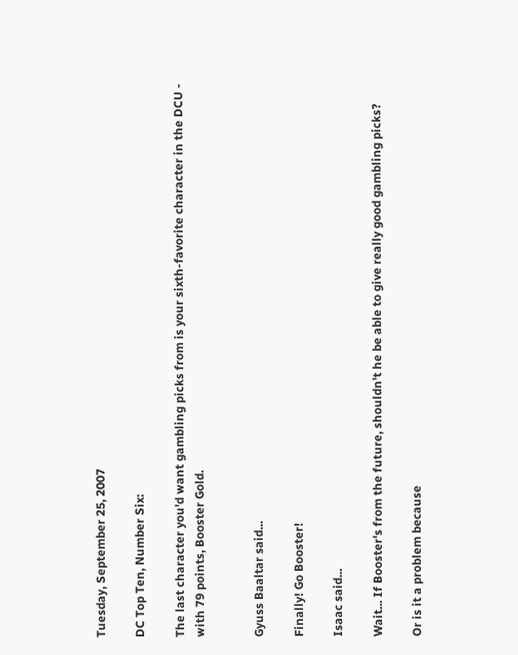Tuesday, September 25, 2007

DC Top Ten, Number Six:

The last character you'd want gambling picks from is your sixth-favorite character in the DCU - with 79 points, Booster Gold.


Gyuss Baaltar said...

Finally! Go Booster!

Isaac said...

Wait... If Booster's from the future, shouldn't he be able to give really good gambling picks?

Or is it a problem because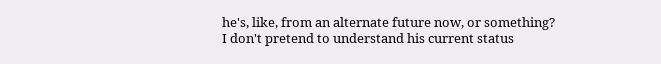he's, like, from an alternate future now, or something? I don't pretend to understand his current status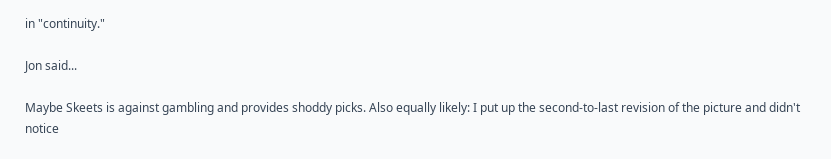in "continuity."

Jon said...

Maybe Skeets is against gambling and provides shoddy picks. Also equally likely: I put up the second-to-last revision of the picture and didn't notice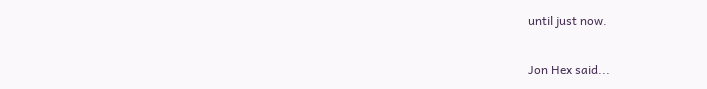until just now.

Jon Hex said...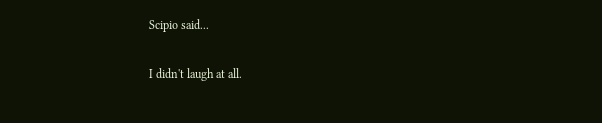Scipio said...

I didn't laugh at all.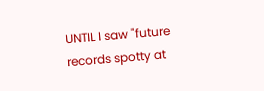UNTIL I saw "future records spotty at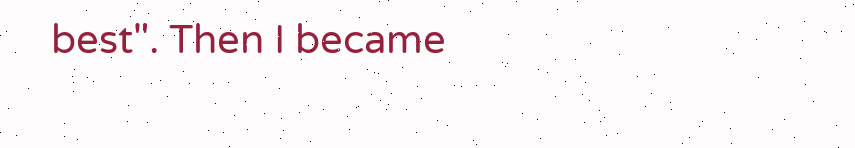best". Then I became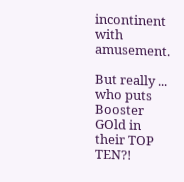incontinent with amusement.

But really ... who puts Booster GOld in their TOP TEN?!